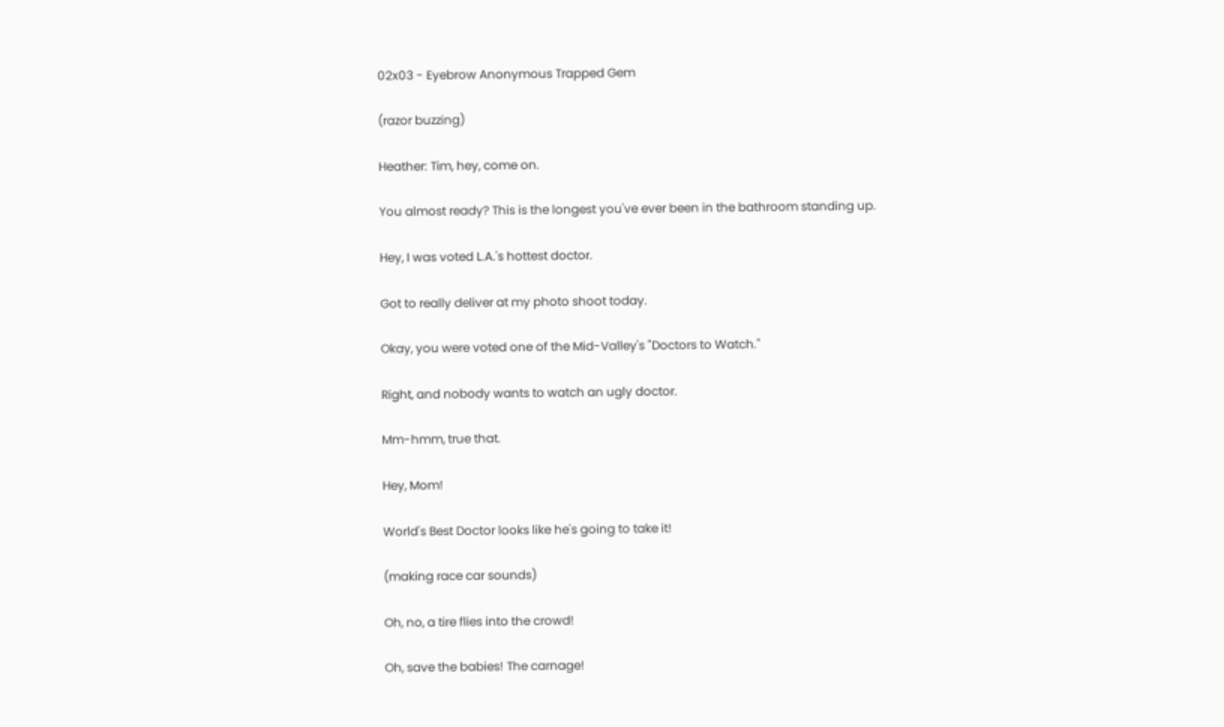02x03 - Eyebrow Anonymous Trapped Gem

(razor buzzing)

Heather: Tim, hey, come on.

You almost ready? This is the longest you've ever been in the bathroom standing up.

Hey, I was voted L.A.'s hottest doctor.

Got to really deliver at my photo shoot today.

Okay, you were voted one of the Mid-Valley's "Doctors to Watch."

Right, and nobody wants to watch an ugly doctor.

Mm-hmm, true that.

Hey, Mom!

World's Best Doctor looks like he's going to take it!

(making race car sounds)

Oh, no, a tire flies into the crowd!

Oh, save the babies! The carnage!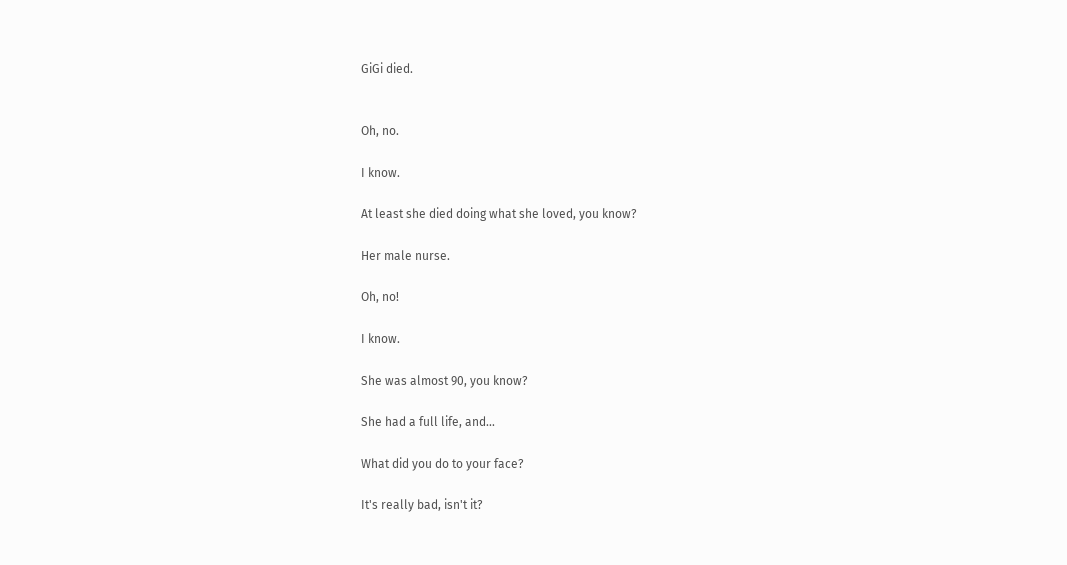GiGi died.


Oh, no.

I know.

At least she died doing what she loved, you know?

Her male nurse.

Oh, no!

I know.

She was almost 90, you know?

She had a full life, and...

What did you do to your face?

It's really bad, isn't it?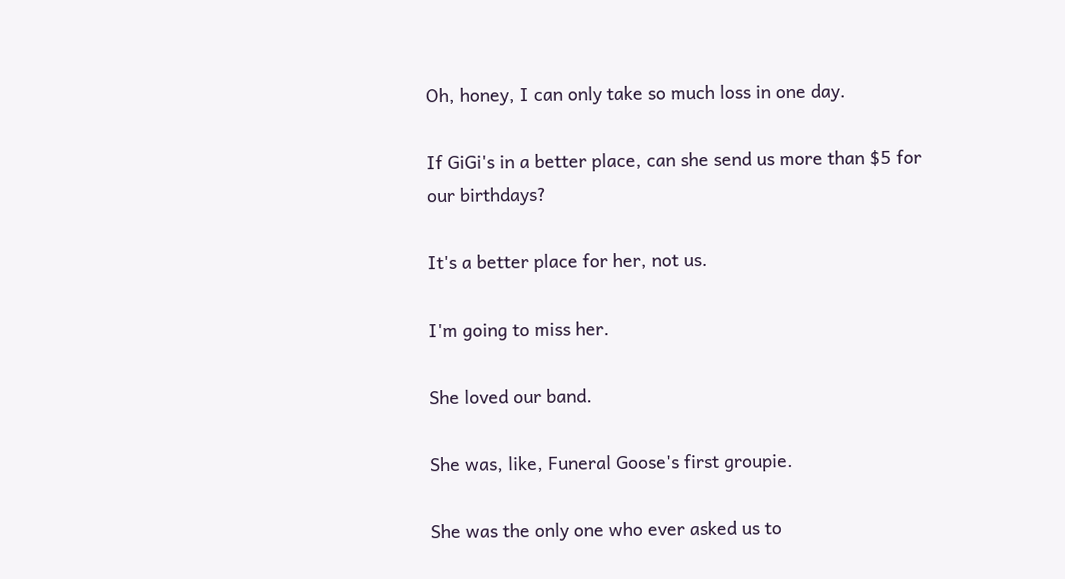Oh, honey, I can only take so much loss in one day.

If GiGi's in a better place, can she send us more than $5 for our birthdays?

It's a better place for her, not us.

I'm going to miss her.

She loved our band.

She was, like, Funeral Goose's first groupie.

She was the only one who ever asked us to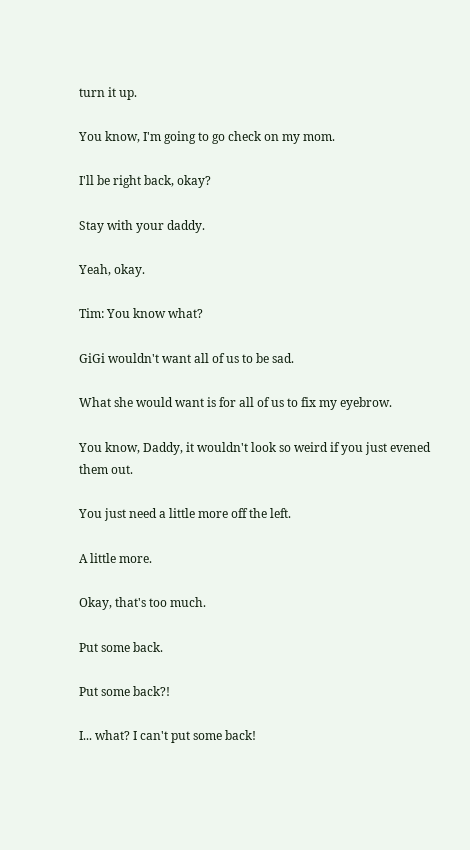turn it up.

You know, I'm going to go check on my mom.

I'll be right back, okay?

Stay with your daddy.

Yeah, okay.

Tim: You know what?

GiGi wouldn't want all of us to be sad.

What she would want is for all of us to fix my eyebrow.

You know, Daddy, it wouldn't look so weird if you just evened them out.

You just need a little more off the left.

A little more.

Okay, that's too much.

Put some back.

Put some back?!

I... what? I can't put some back!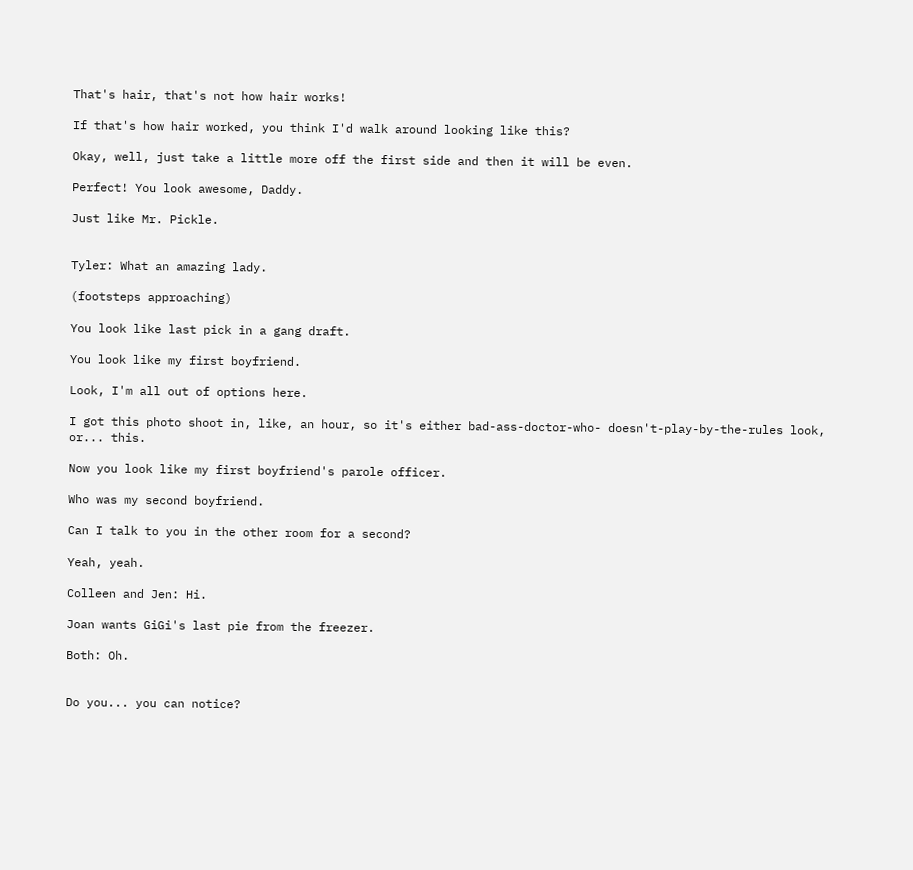That's hair, that's not how hair works!

If that's how hair worked, you think I'd walk around looking like this?

Okay, well, just take a little more off the first side and then it will be even.

Perfect! You look awesome, Daddy.

Just like Mr. Pickle.


Tyler: What an amazing lady.

(footsteps approaching)

You look like last pick in a gang draft.

You look like my first boyfriend.

Look, I'm all out of options here.

I got this photo shoot in, like, an hour, so it's either bad-ass-doctor-who- doesn't-play-by-the-rules look, or... this.

Now you look like my first boyfriend's parole officer.

Who was my second boyfriend.

Can I talk to you in the other room for a second?

Yeah, yeah.

Colleen and Jen: Hi.

Joan wants GiGi's last pie from the freezer.

Both: Oh.


Do you... you can notice?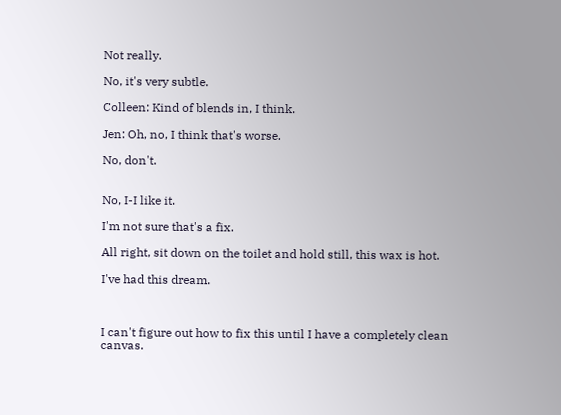Not really.

No, it's very subtle.

Colleen: Kind of blends in, I think.

Jen: Oh, no, I think that's worse.

No, don't.


No, I-I like it.

I'm not sure that's a fix.

All right, sit down on the toilet and hold still, this wax is hot.

I've had this dream.



I can't figure out how to fix this until I have a completely clean canvas.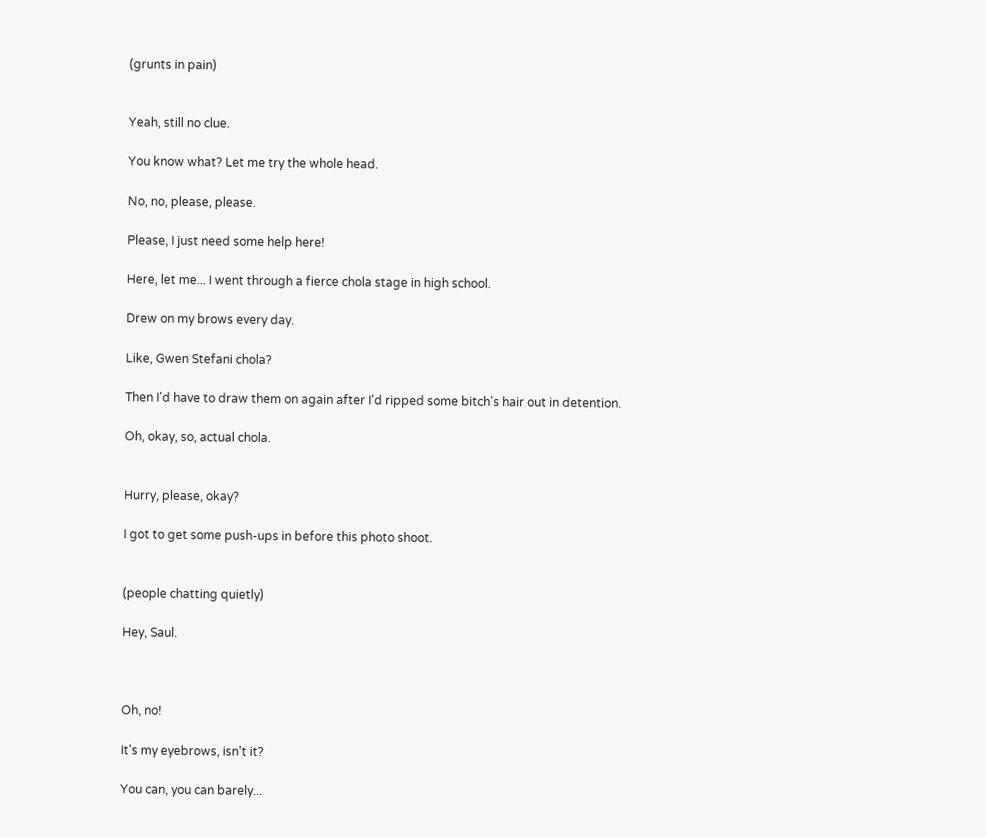(grunts in pain)


Yeah, still no clue.

You know what? Let me try the whole head.

No, no, please, please.

Please, I just need some help here!

Here, let me... I went through a fierce chola stage in high school.

Drew on my brows every day.

Like, Gwen Stefani chola?

Then I'd have to draw them on again after I'd ripped some bitch's hair out in detention.

Oh, okay, so, actual chola.


Hurry, please, okay?

I got to get some push-ups in before this photo shoot.


(people chatting quietly)

Hey, Saul.



Oh, no!

It's my eyebrows, isn't it?

You can, you can barely...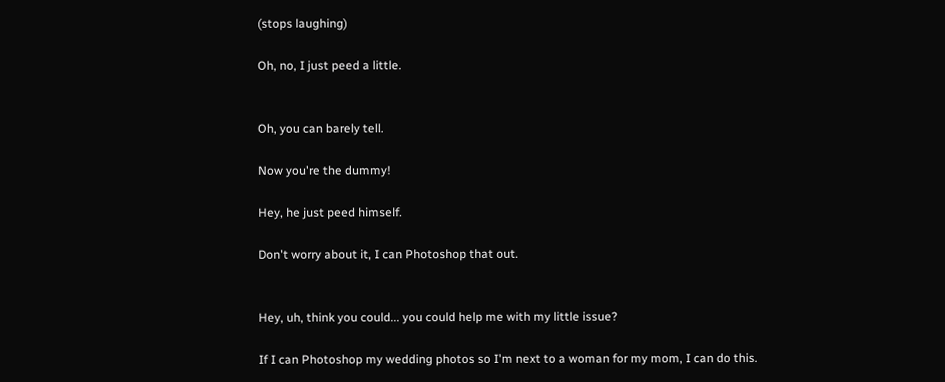(stops laughing)

Oh, no, I just peed a little.


Oh, you can barely tell.

Now you're the dummy!

Hey, he just peed himself.

Don't worry about it, I can Photoshop that out.


Hey, uh, think you could... you could help me with my little issue?

If I can Photoshop my wedding photos so I'm next to a woman for my mom, I can do this.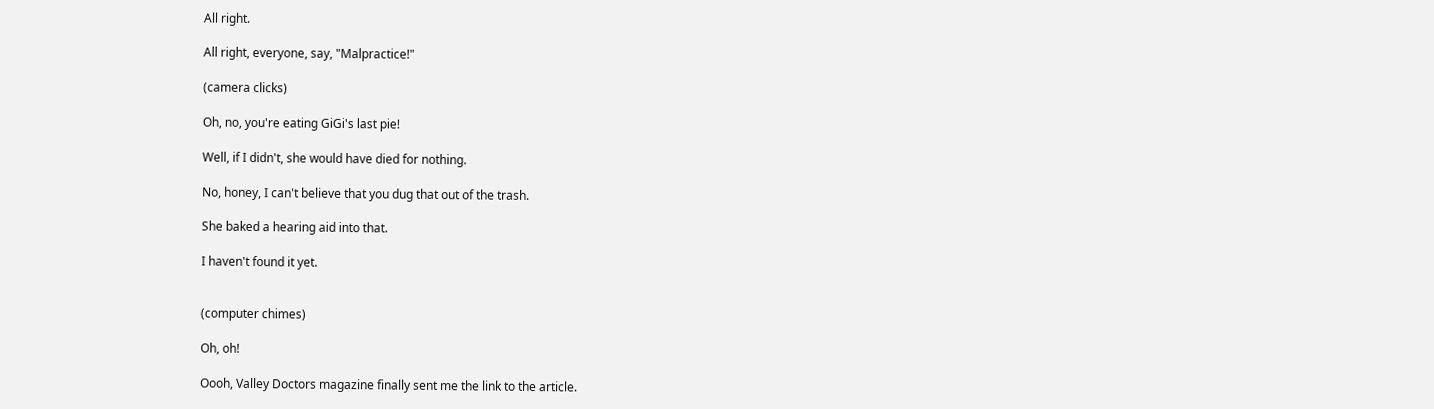All right.

All right, everyone, say, "Malpractice!"

(camera clicks)

Oh, no, you're eating GiGi's last pie!

Well, if I didn't, she would have died for nothing.

No, honey, I can't believe that you dug that out of the trash.

She baked a hearing aid into that.

I haven't found it yet.


(computer chimes)

Oh, oh!

Oooh, Valley Doctors magazine finally sent me the link to the article.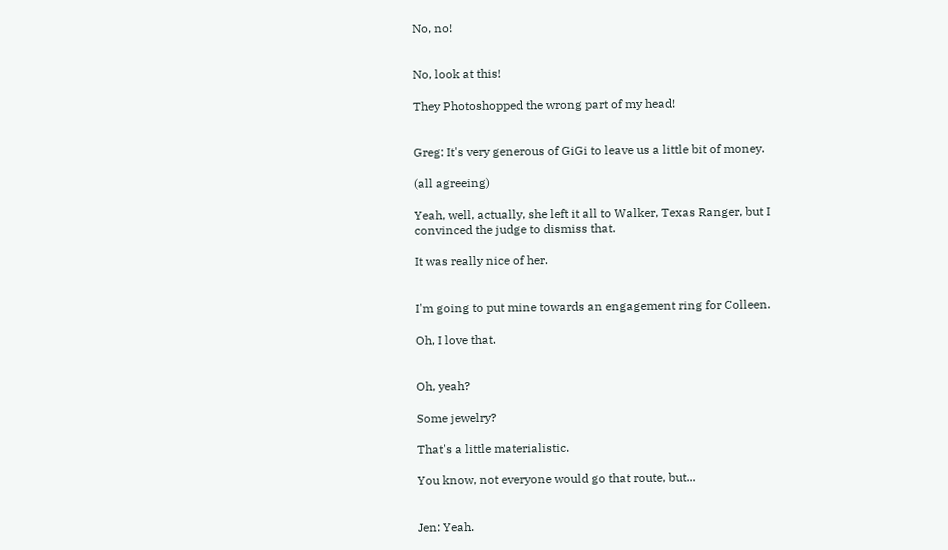No, no!


No, look at this!

They Photoshopped the wrong part of my head!


Greg: It's very generous of GiGi to leave us a little bit of money.

(all agreeing)

Yeah, well, actually, she left it all to Walker, Texas Ranger, but I convinced the judge to dismiss that.

It was really nice of her.


I'm going to put mine towards an engagement ring for Colleen.

Oh, I love that.


Oh, yeah?

Some jewelry?

That's a little materialistic.

You know, not everyone would go that route, but...


Jen: Yeah.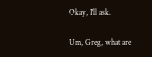Okay, I'll ask.

Um, Greg, what are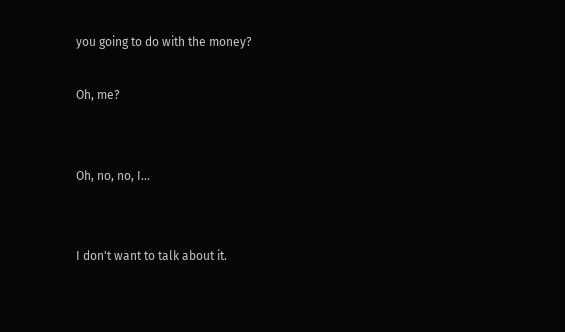you going to do with the money?

Oh, me?


Oh, no, no, I...


I don't want to talk about it.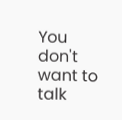You don't want to talk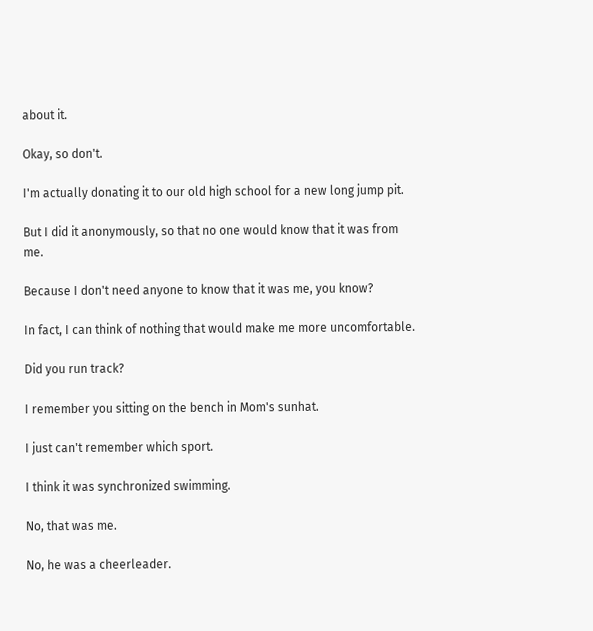about it.

Okay, so don't.

I'm actually donating it to our old high school for a new long jump pit.

But I did it anonymously, so that no one would know that it was from me.

Because I don't need anyone to know that it was me, you know?

In fact, I can think of nothing that would make me more uncomfortable.

Did you run track?

I remember you sitting on the bench in Mom's sunhat.

I just can't remember which sport.

I think it was synchronized swimming.

No, that was me.

No, he was a cheerleader.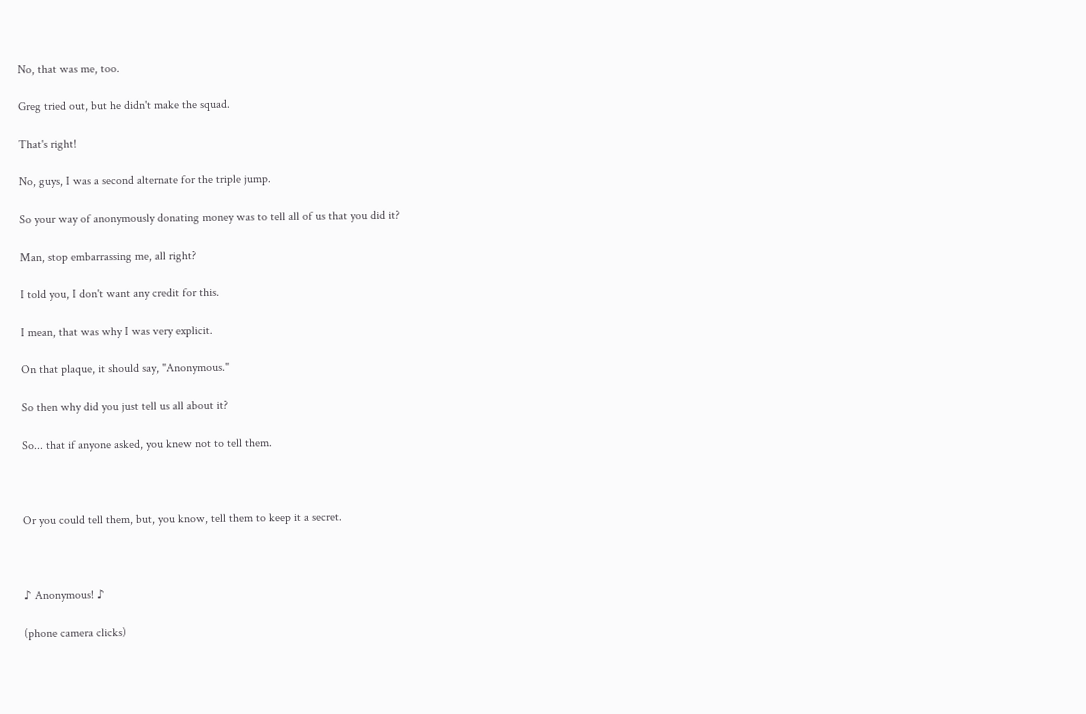No, that was me, too.

Greg tried out, but he didn't make the squad.

That's right!

No, guys, I was a second alternate for the triple jump.

So your way of anonymously donating money was to tell all of us that you did it?

Man, stop embarrassing me, all right?

I told you, I don't want any credit for this.

I mean, that was why I was very explicit.

On that plaque, it should say, "Anonymous."

So then why did you just tell us all about it?

So... that if anyone asked, you knew not to tell them.



Or you could tell them, but, you know, tell them to keep it a secret.



♪ Anonymous! ♪

(phone camera clicks)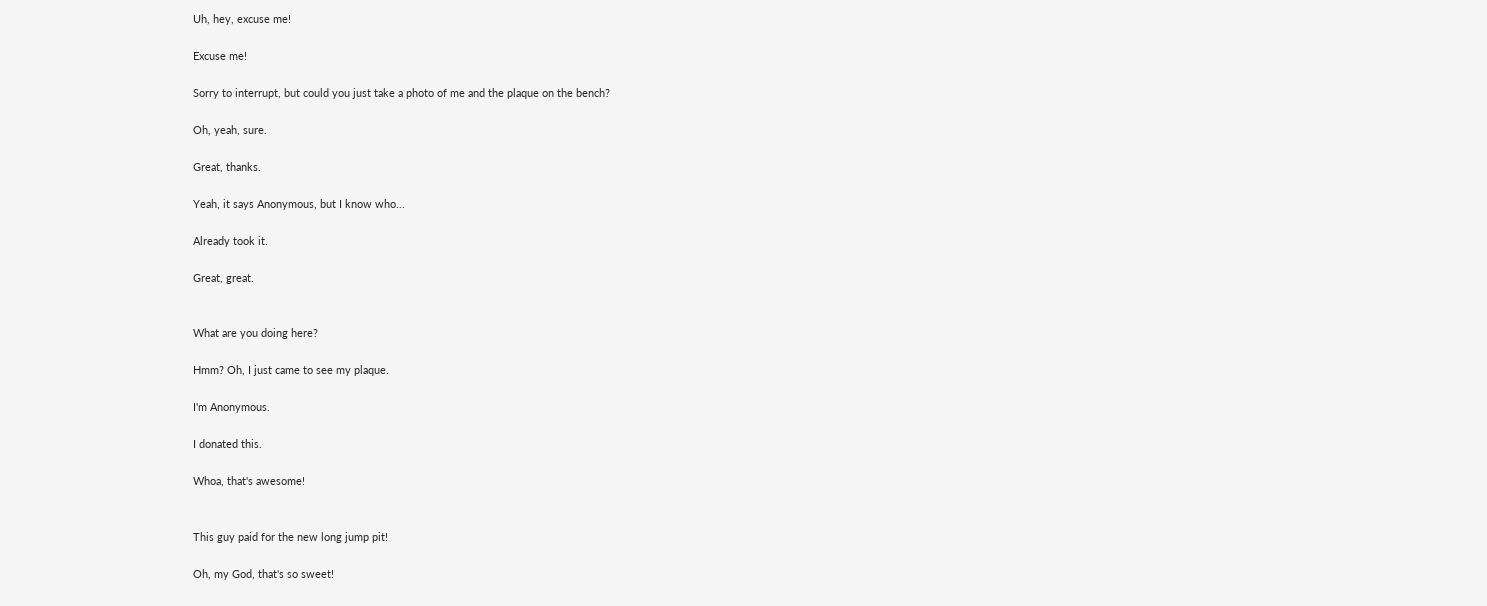Uh, hey, excuse me!

Excuse me!

Sorry to interrupt, but could you just take a photo of me and the plaque on the bench?

Oh, yeah, sure.

Great, thanks.

Yeah, it says Anonymous, but I know who...

Already took it.

Great, great.


What are you doing here?

Hmm? Oh, I just came to see my plaque.

I'm Anonymous.

I donated this.

Whoa, that's awesome!


This guy paid for the new long jump pit!

Oh, my God, that's so sweet!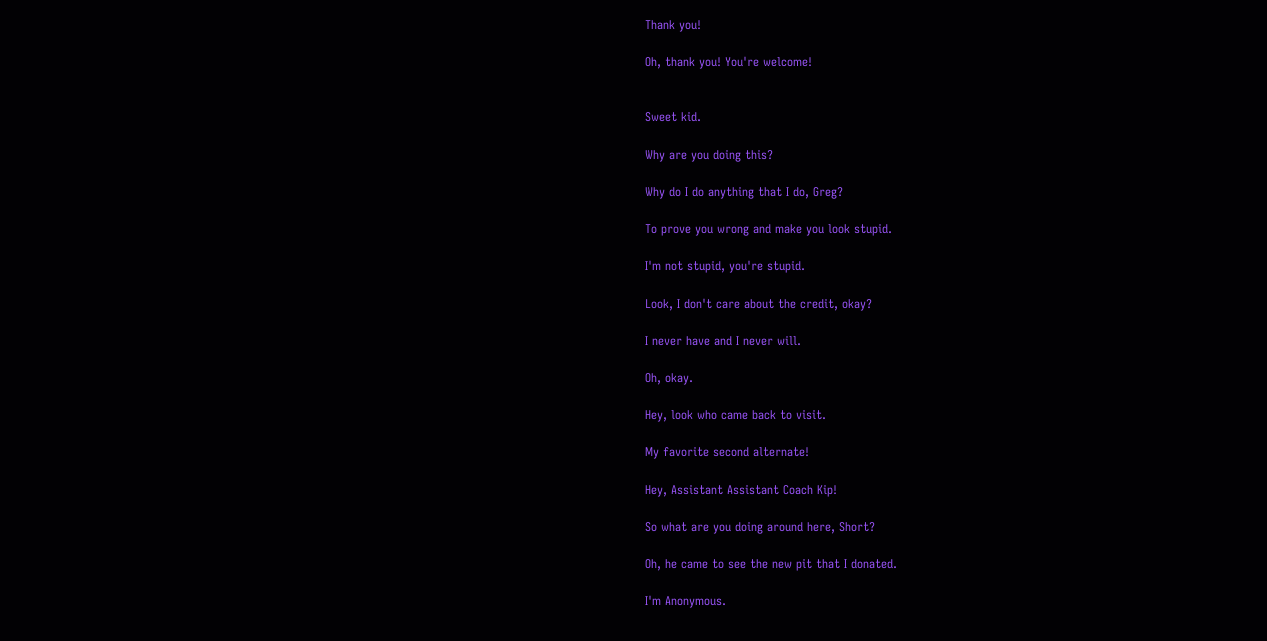Thank you!

Oh, thank you! You're welcome!


Sweet kid.

Why are you doing this?

Why do I do anything that I do, Greg?

To prove you wrong and make you look stupid.

I'm not stupid, you're stupid.

Look, I don't care about the credit, okay?

I never have and I never will.

Oh, okay.

Hey, look who came back to visit.

My favorite second alternate!

Hey, Assistant Assistant Coach Kip!

So what are you doing around here, Short?

Oh, he came to see the new pit that I donated.

I'm Anonymous.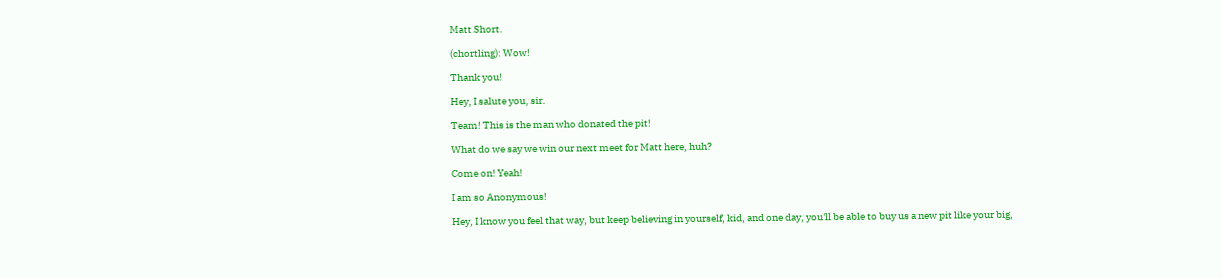Matt Short.

(chortling): Wow!

Thank you!

Hey, I salute you, sir.

Team! This is the man who donated the pit!

What do we say we win our next meet for Matt here, huh?

Come on! Yeah!

I am so Anonymous!

Hey, I know you feel that way, but keep believing in yourself, kid, and one day, you'll be able to buy us a new pit like your big,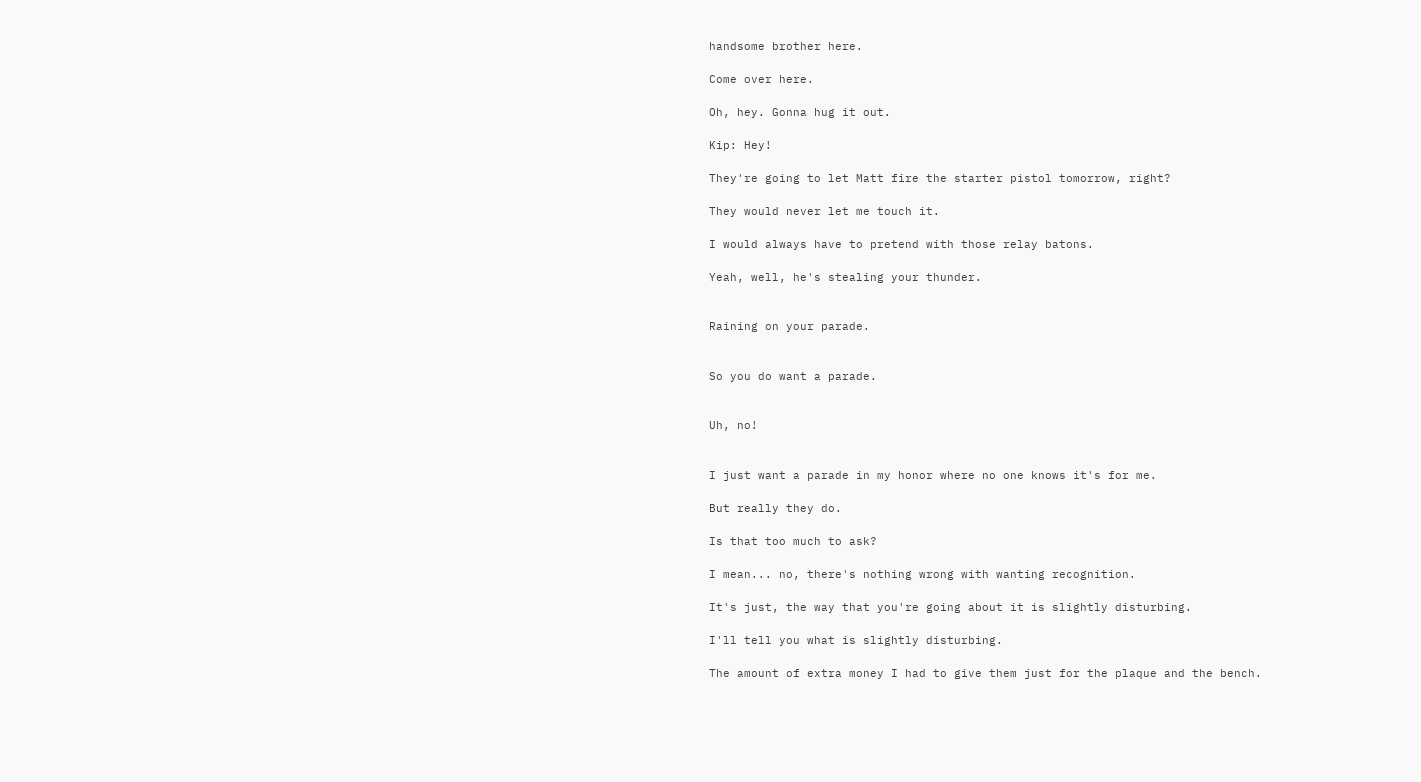handsome brother here.

Come over here.

Oh, hey. Gonna hug it out.

Kip: Hey!

They're going to let Matt fire the starter pistol tomorrow, right?

They would never let me touch it.

I would always have to pretend with those relay batons.

Yeah, well, he's stealing your thunder.


Raining on your parade.


So you do want a parade.


Uh, no!


I just want a parade in my honor where no one knows it's for me.

But really they do.

Is that too much to ask?

I mean... no, there's nothing wrong with wanting recognition.

It's just, the way that you're going about it is slightly disturbing.

I'll tell you what is slightly disturbing.

The amount of extra money I had to give them just for the plaque and the bench.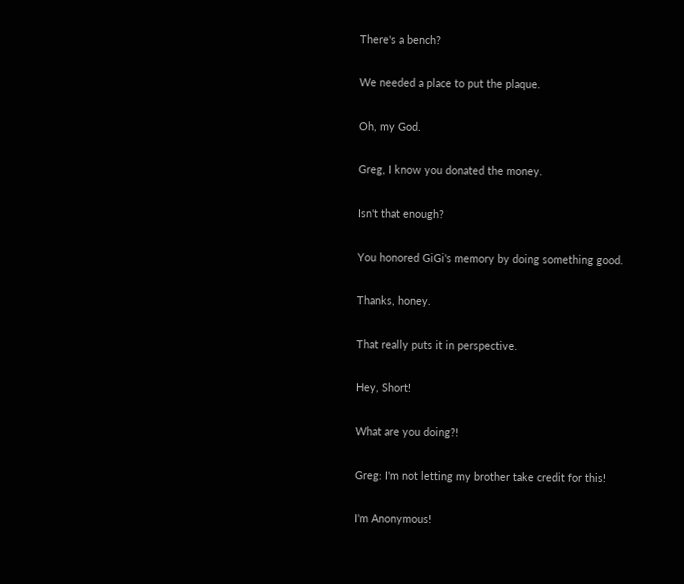There's a bench?

We needed a place to put the plaque.

Oh, my God.

Greg, I know you donated the money.

Isn't that enough?

You honored GiGi's memory by doing something good.

Thanks, honey.

That really puts it in perspective.

Hey, Short!

What are you doing?!

Greg: I'm not letting my brother take credit for this!

I'm Anonymous!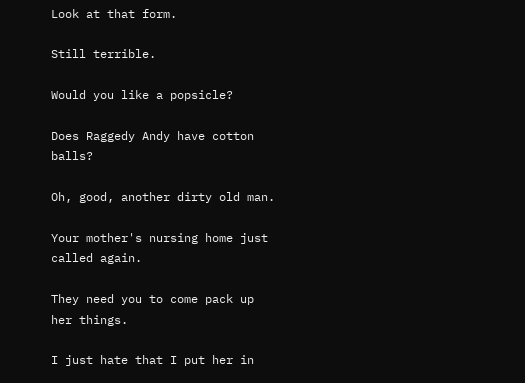Look at that form.

Still terrible.

Would you like a popsicle?

Does Raggedy Andy have cotton balls?

Oh, good, another dirty old man.

Your mother's nursing home just called again.

They need you to come pack up her things.

I just hate that I put her in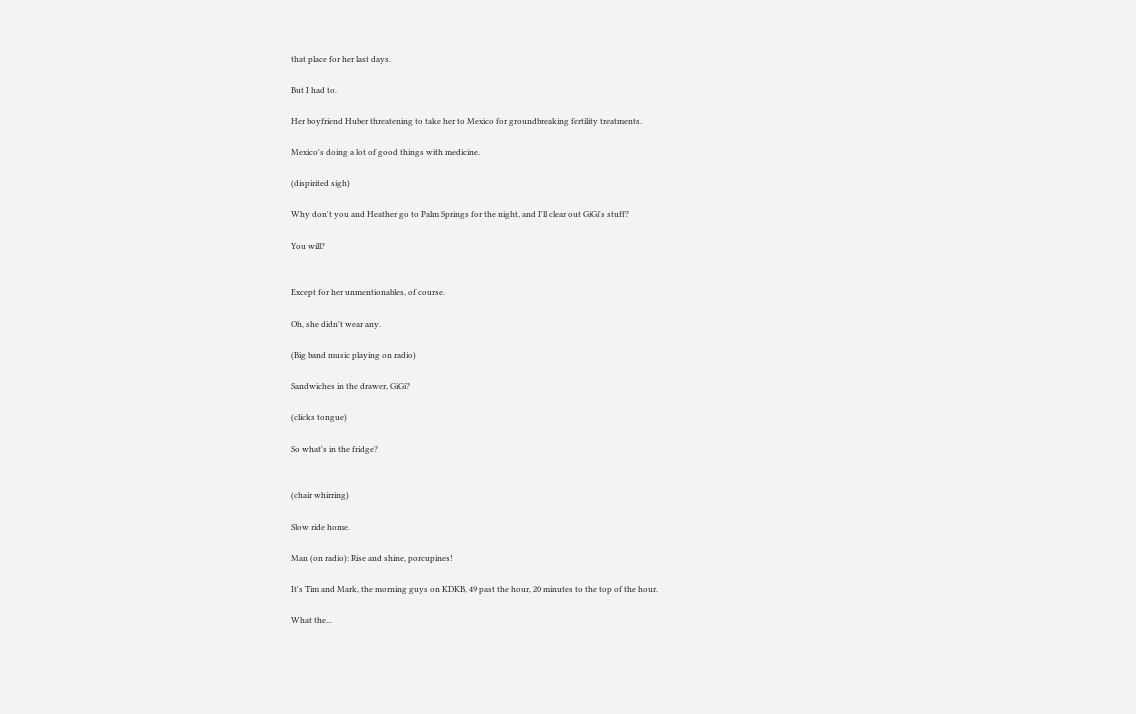that place for her last days.

But I had to.

Her boyfriend Huber threatening to take her to Mexico for groundbreaking fertility treatments.

Mexico's doing a lot of good things with medicine.

(dispirited sigh)

Why don't you and Heather go to Palm Springs for the night, and I'll clear out GiGi's stuff?

You will?


Except for her unmentionables, of course.

Oh, she didn't wear any.

(Big band music playing on radio)

Sandwiches in the drawer, GiGi?

(clicks tongue)

So what's in the fridge?


(chair whirring)

Slow ride home.

Man (on radio): Rise and shine, porcupines!

It's Tim and Mark, the morning guys on KDKB, 49 past the hour, 20 minutes to the top of the hour.

What the...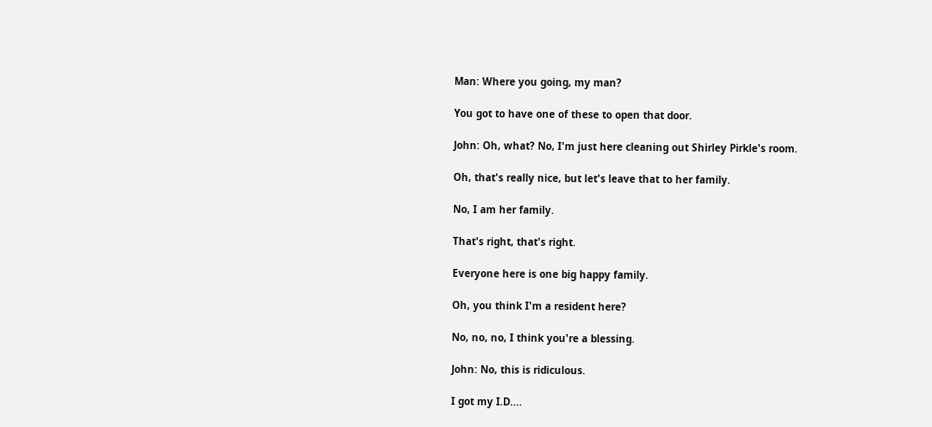Man: Where you going, my man?

You got to have one of these to open that door.

John: Oh, what? No, I'm just here cleaning out Shirley Pirkle's room.

Oh, that's really nice, but let's leave that to her family.

No, I am her family.

That's right, that's right.

Everyone here is one big happy family.

Oh, you think I'm a resident here?

No, no, no, I think you're a blessing.

John: No, this is ridiculous.

I got my I.D....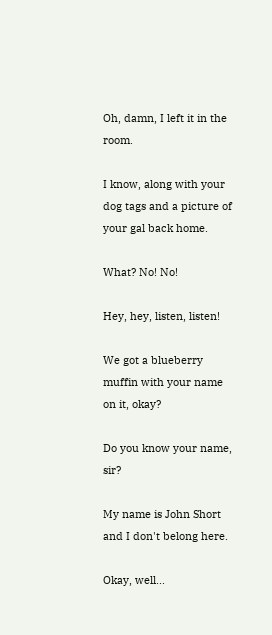Oh, damn, I left it in the room.

I know, along with your dog tags and a picture of your gal back home.

What? No! No!

Hey, hey, listen, listen!

We got a blueberry muffin with your name on it, okay?

Do you know your name, sir?

My name is John Short and I don't belong here.

Okay, well...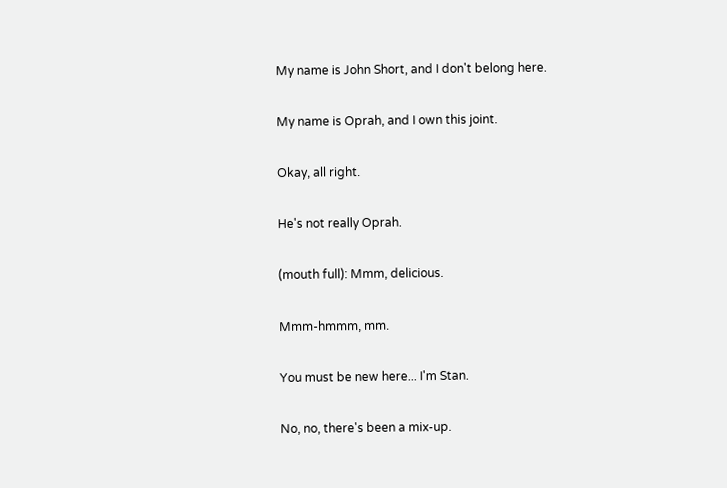My name is John Short, and I don't belong here.

My name is Oprah, and I own this joint.

Okay, all right.

He's not really Oprah.

(mouth full): Mmm, delicious.

Mmm-hmmm, mm.

You must be new here... I'm Stan.

No, no, there's been a mix-up.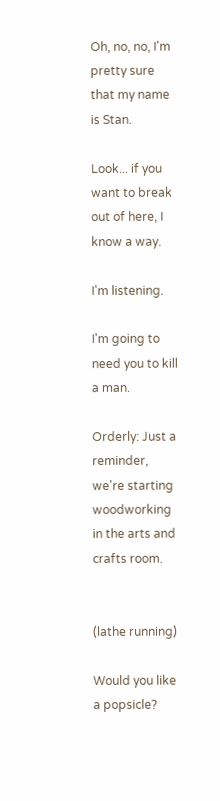Oh, no, no, I'm pretty sure that my name is Stan.

Look... if you want to break out of here, I know a way.

I'm listening.

I'm going to need you to kill a man.

Orderly: Just a reminder, we're starting woodworking in the arts and crafts room.


(lathe running)

Would you like a popsicle?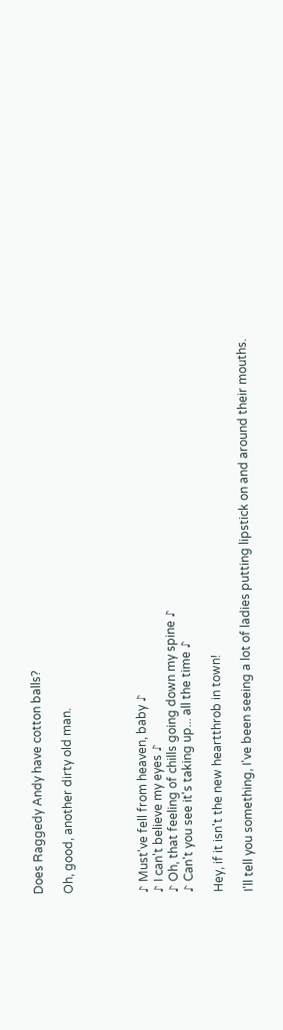Does Raggedy Andy have cotton balls?

Oh, good, another dirty old man.




♪ Must've fell from heaven, baby ♪
♪ I can't believe my eyes ♪
♪ Oh, that feeling of chills going down my spine ♪
♪ Can't you see it's taking up... all the time ♪

Hey, if it isn't the new heartthrob in town!

I'll tell you something, I've been seeing a lot of ladies putting lipstick on and around their mouths.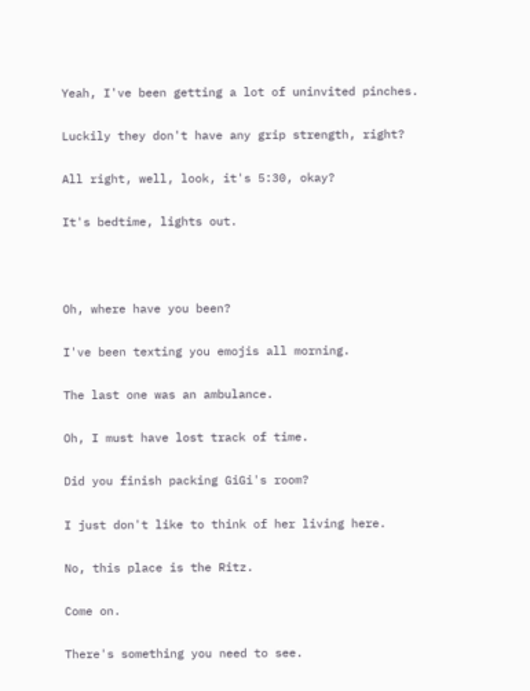Yeah, I've been getting a lot of uninvited pinches.

Luckily they don't have any grip strength, right?

All right, well, look, it's 5:30, okay?

It's bedtime, lights out.



Oh, where have you been?

I've been texting you emojis all morning.

The last one was an ambulance.

Oh, I must have lost track of time.

Did you finish packing GiGi's room?

I just don't like to think of her living here.

No, this place is the Ritz.

Come on.

There's something you need to see.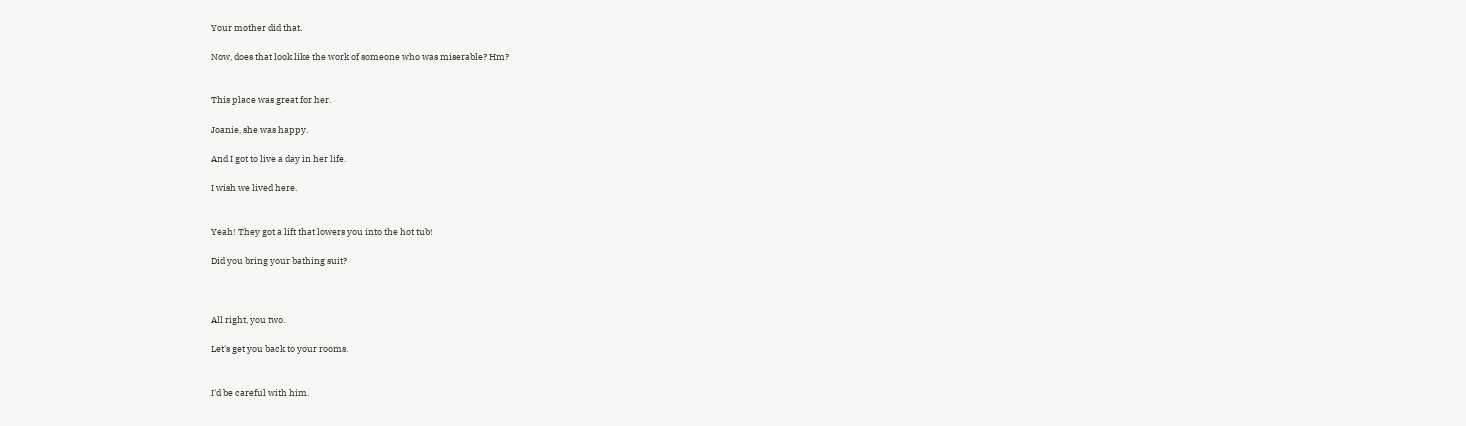Your mother did that.

Now, does that look like the work of someone who was miserable? Hm?


This place was great for her.

Joanie, she was happy.

And I got to live a day in her life.

I wish we lived here.


Yeah! They got a lift that lowers you into the hot tub!

Did you bring your bathing suit?



All right, you two.

Let's get you back to your rooms.


I'd be careful with him.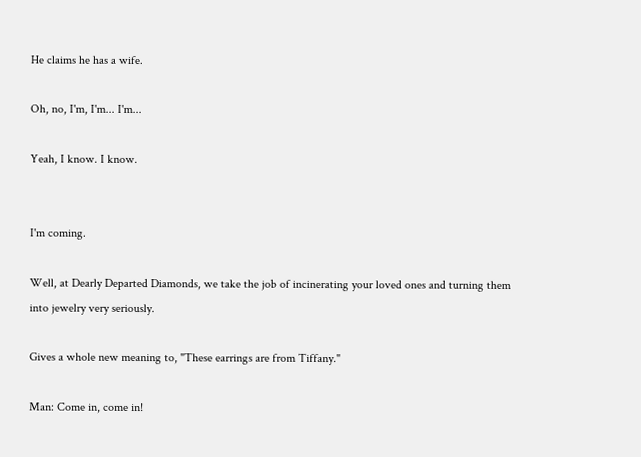He claims he has a wife.

Oh, no, I'm, I'm... I'm...

Yeah, I know. I know.


I'm coming.

Well, at Dearly Departed Diamonds, we take the job of incinerating your loved ones and turning them into jewelry very seriously.

Gives a whole new meaning to, "These earrings are from Tiffany."

Man: Come in, come in!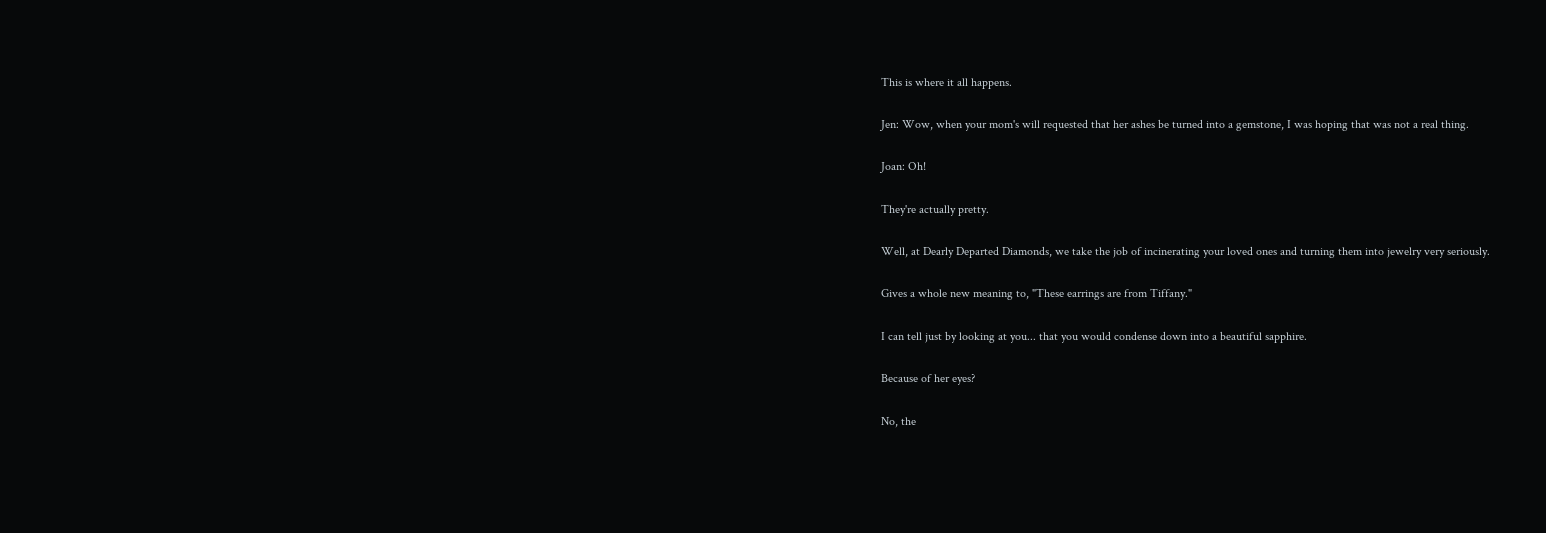This is where it all happens.

Jen: Wow, when your mom's will requested that her ashes be turned into a gemstone, I was hoping that was not a real thing.

Joan: Oh!

They're actually pretty.

Well, at Dearly Departed Diamonds, we take the job of incinerating your loved ones and turning them into jewelry very seriously.

Gives a whole new meaning to, "These earrings are from Tiffany."

I can tell just by looking at you... that you would condense down into a beautiful sapphire.

Because of her eyes?

No, the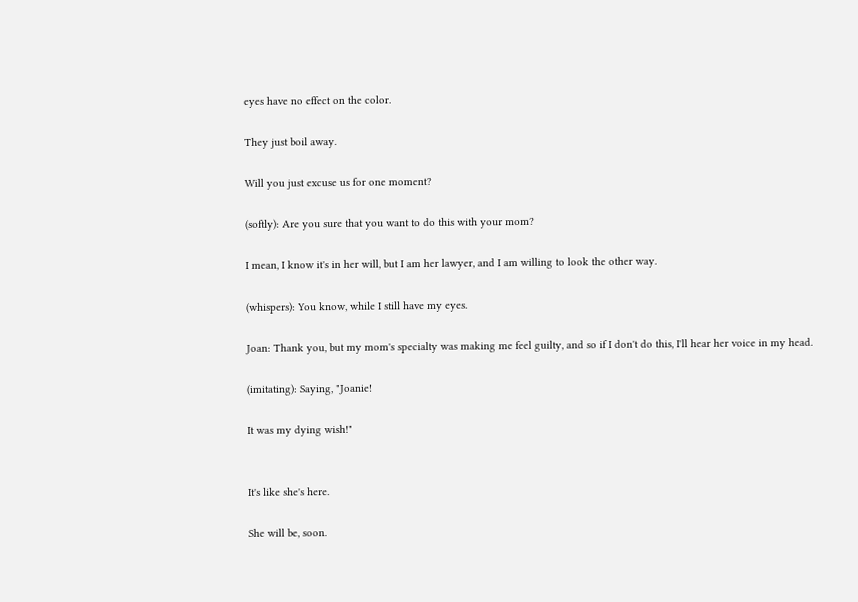eyes have no effect on the color.

They just boil away.

Will you just excuse us for one moment?

(softly): Are you sure that you want to do this with your mom?

I mean, I know it's in her will, but I am her lawyer, and I am willing to look the other way.

(whispers): You know, while I still have my eyes.

Joan: Thank you, but my mom's specialty was making me feel guilty, and so if I don't do this, I'll hear her voice in my head.

(imitating): Saying, "Joanie!

It was my dying wish!"


It's like she's here.

She will be, soon.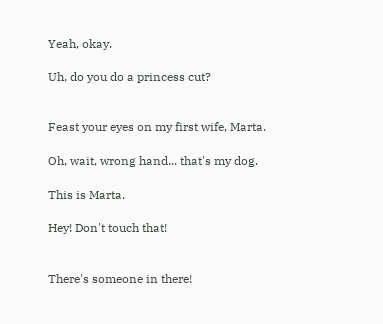Yeah, okay.

Uh, do you do a princess cut?


Feast your eyes on my first wife, Marta.

Oh, wait, wrong hand... that's my dog.

This is Marta.

Hey! Don't touch that!


There's someone in there!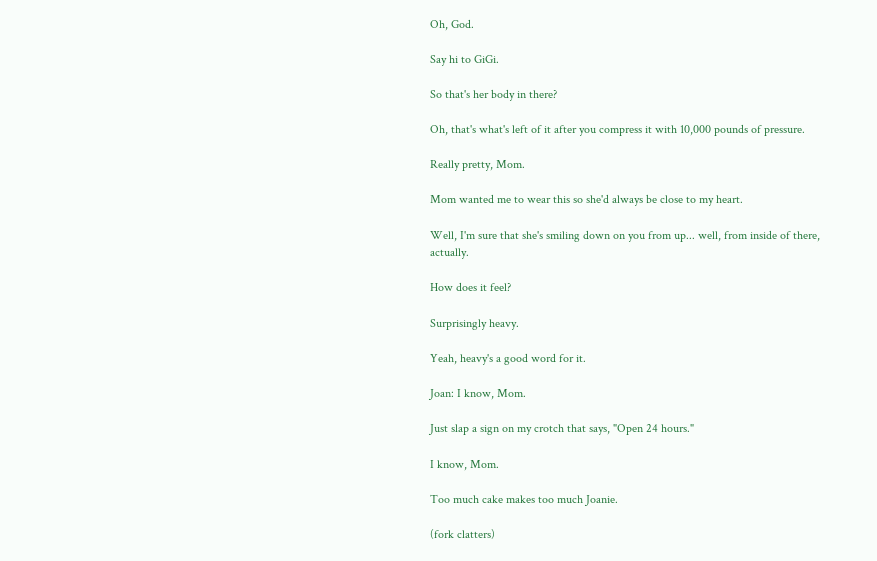Oh, God.

Say hi to GiGi.

So that's her body in there?

Oh, that's what's left of it after you compress it with 10,000 pounds of pressure.

Really pretty, Mom.

Mom wanted me to wear this so she'd always be close to my heart.

Well, I'm sure that she's smiling down on you from up... well, from inside of there, actually.

How does it feel?

Surprisingly heavy.

Yeah, heavy's a good word for it.

Joan: I know, Mom.

Just slap a sign on my crotch that says, "Open 24 hours."

I know, Mom.

Too much cake makes too much Joanie.

(fork clatters)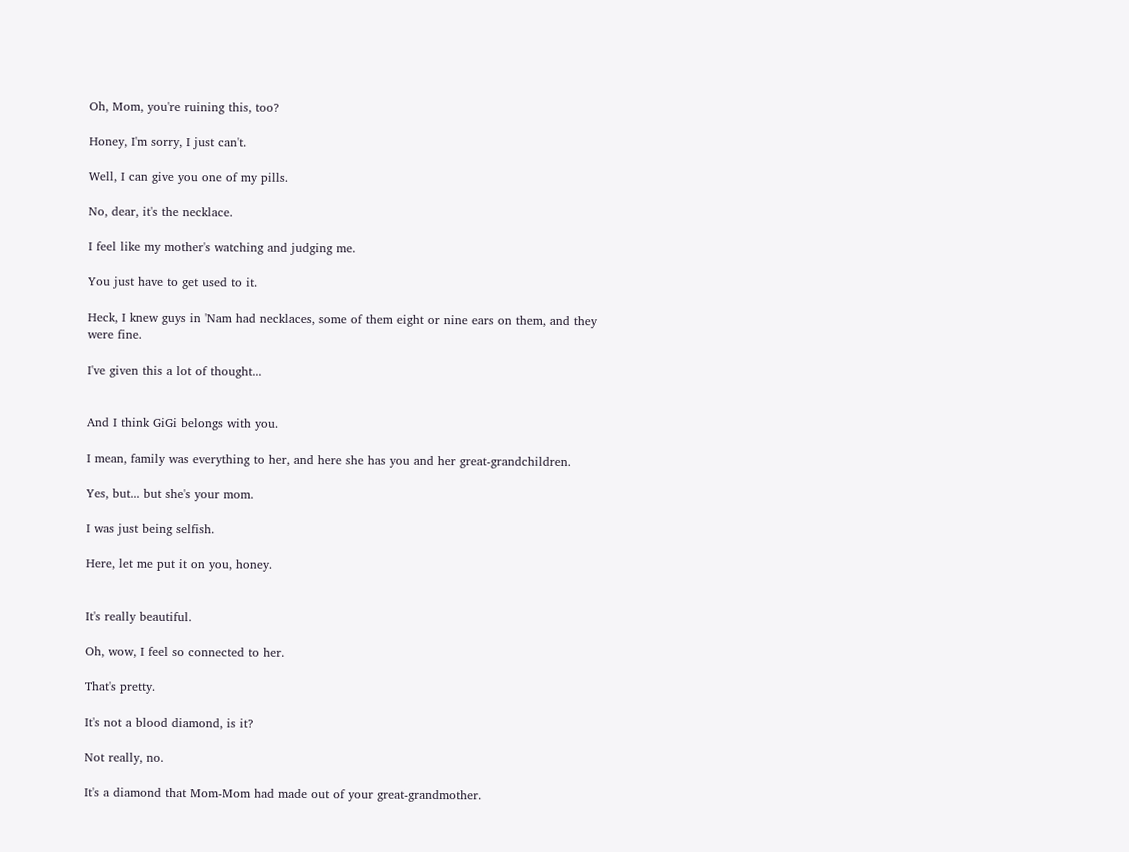Oh, Mom, you're ruining this, too?

Honey, I'm sorry, I just can't.

Well, I can give you one of my pills.

No, dear, it's the necklace.

I feel like my mother's watching and judging me.

You just have to get used to it.

Heck, I knew guys in 'Nam had necklaces, some of them eight or nine ears on them, and they were fine.

I've given this a lot of thought...


And I think GiGi belongs with you.

I mean, family was everything to her, and here she has you and her great-grandchildren.

Yes, but... but she's your mom.

I was just being selfish.

Here, let me put it on you, honey.


It's really beautiful.

Oh, wow, I feel so connected to her.

That's pretty.

It's not a blood diamond, is it?

Not really, no.

It's a diamond that Mom-Mom had made out of your great-grandmother.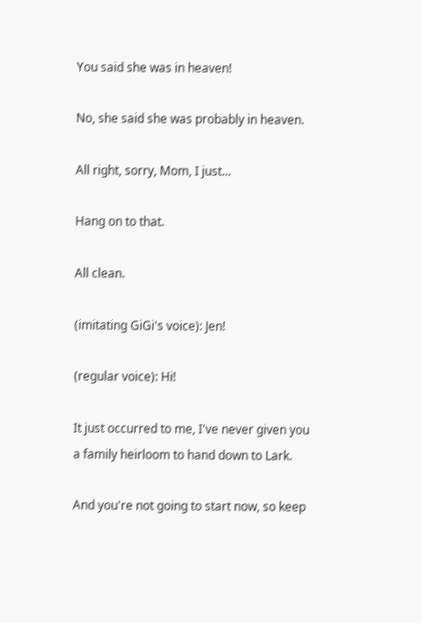You said she was in heaven!

No, she said she was probably in heaven.

All right, sorry, Mom, I just...

Hang on to that.

All clean.

(imitating GiGi's voice): Jen!

(regular voice): Hi!

It just occurred to me, I've never given you a family heirloom to hand down to Lark.

And you're not going to start now, so keep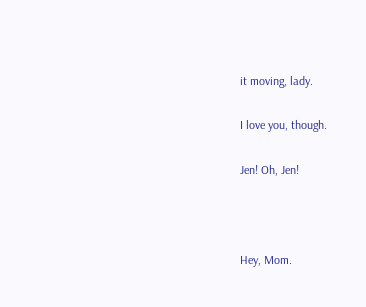it moving, lady.

I love you, though.

Jen! Oh, Jen!



Hey, Mom.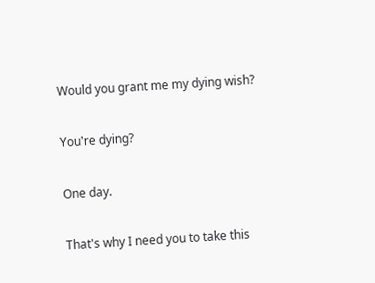Would you grant me my dying wish?

You're dying?

One day.

That's why I need you to take this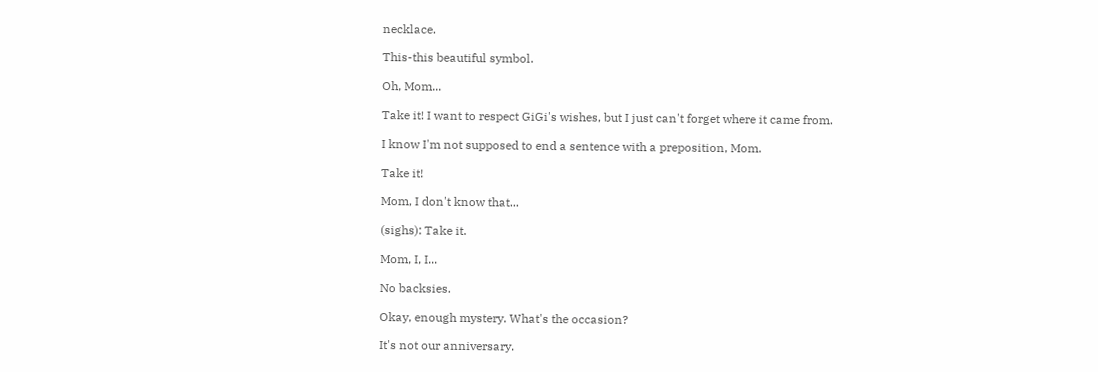necklace.

This-this beautiful symbol.

Oh, Mom...

Take it! I want to respect GiGi's wishes, but I just can't forget where it came from.

I know I'm not supposed to end a sentence with a preposition, Mom.

Take it!

Mom, I don't know that...

(sighs): Take it.

Mom, I, I...

No backsies.

Okay, enough mystery. What's the occasion?

It's not our anniversary.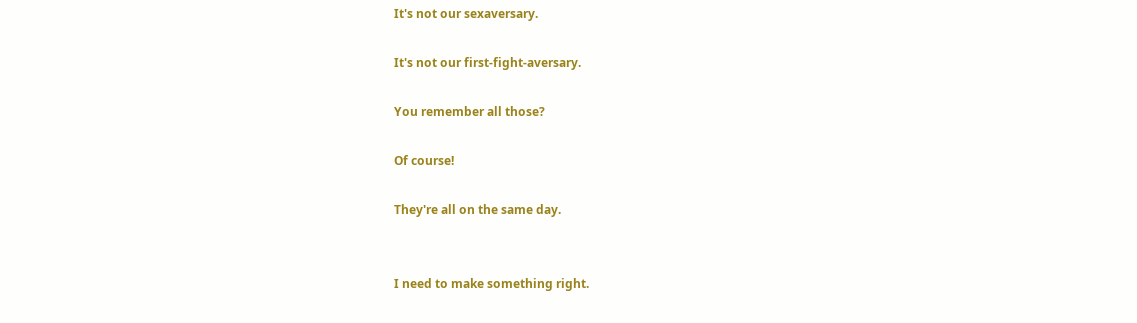It's not our sexaversary.

It's not our first-fight-aversary.

You remember all those?

Of course!

They're all on the same day.


I need to make something right.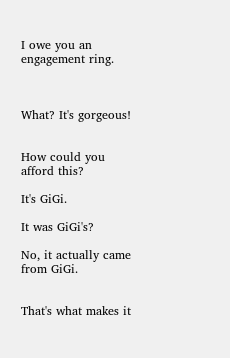I owe you an engagement ring.



What? It's gorgeous!


How could you afford this?

It's GiGi.

It was GiGi's?

No, it actually came from GiGi.


That's what makes it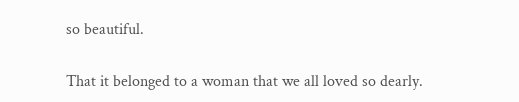so beautiful.

That it belonged to a woman that we all loved so dearly.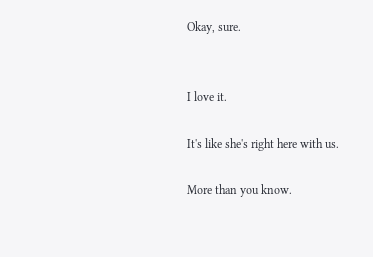Okay, sure.


I love it.

It's like she's right here with us.

More than you know.